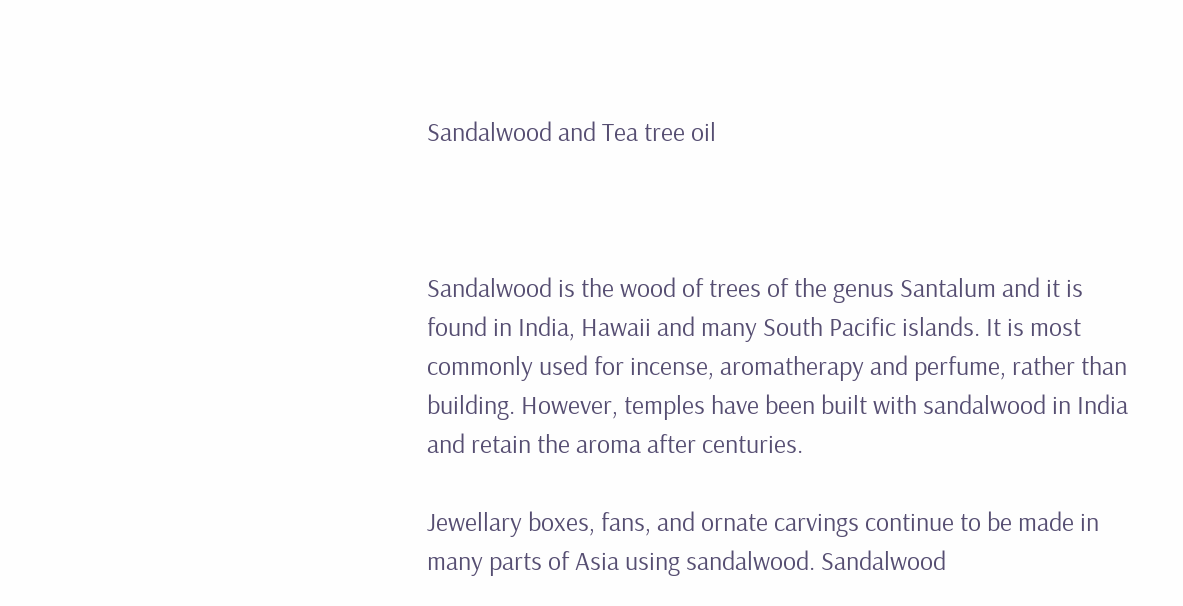Sandalwood and Tea tree oil



Sandalwood is the wood of trees of the genus Santalum and it is found in India, Hawaii and many South Pacific islands. It is most commonly used for incense, aromatherapy and perfume, rather than building. However, temples have been built with sandalwood in India and retain the aroma after centuries.

Jewellary boxes, fans, and ornate carvings continue to be made in many parts of Asia using sandalwood. Sandalwood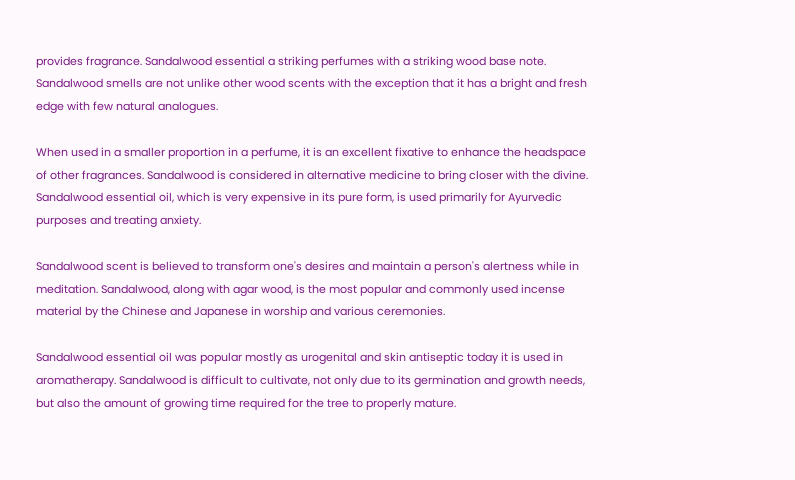provides fragrance. Sandalwood essential a striking perfumes with a striking wood base note. Sandalwood smells are not unlike other wood scents with the exception that it has a bright and fresh edge with few natural analogues.

When used in a smaller proportion in a perfume, it is an excellent fixative to enhance the headspace of other fragrances. Sandalwood is considered in alternative medicine to bring closer with the divine. Sandalwood essential oil, which is very expensive in its pure form, is used primarily for Ayurvedic purposes and treating anxiety.

Sandalwood scent is believed to transform one's desires and maintain a person's alertness while in meditation. Sandalwood, along with agar wood, is the most popular and commonly used incense material by the Chinese and Japanese in worship and various ceremonies.

Sandalwood essential oil was popular mostly as urogenital and skin antiseptic today it is used in aromatherapy. Sandalwood is difficult to cultivate, not only due to its germination and growth needs, but also the amount of growing time required for the tree to properly mature.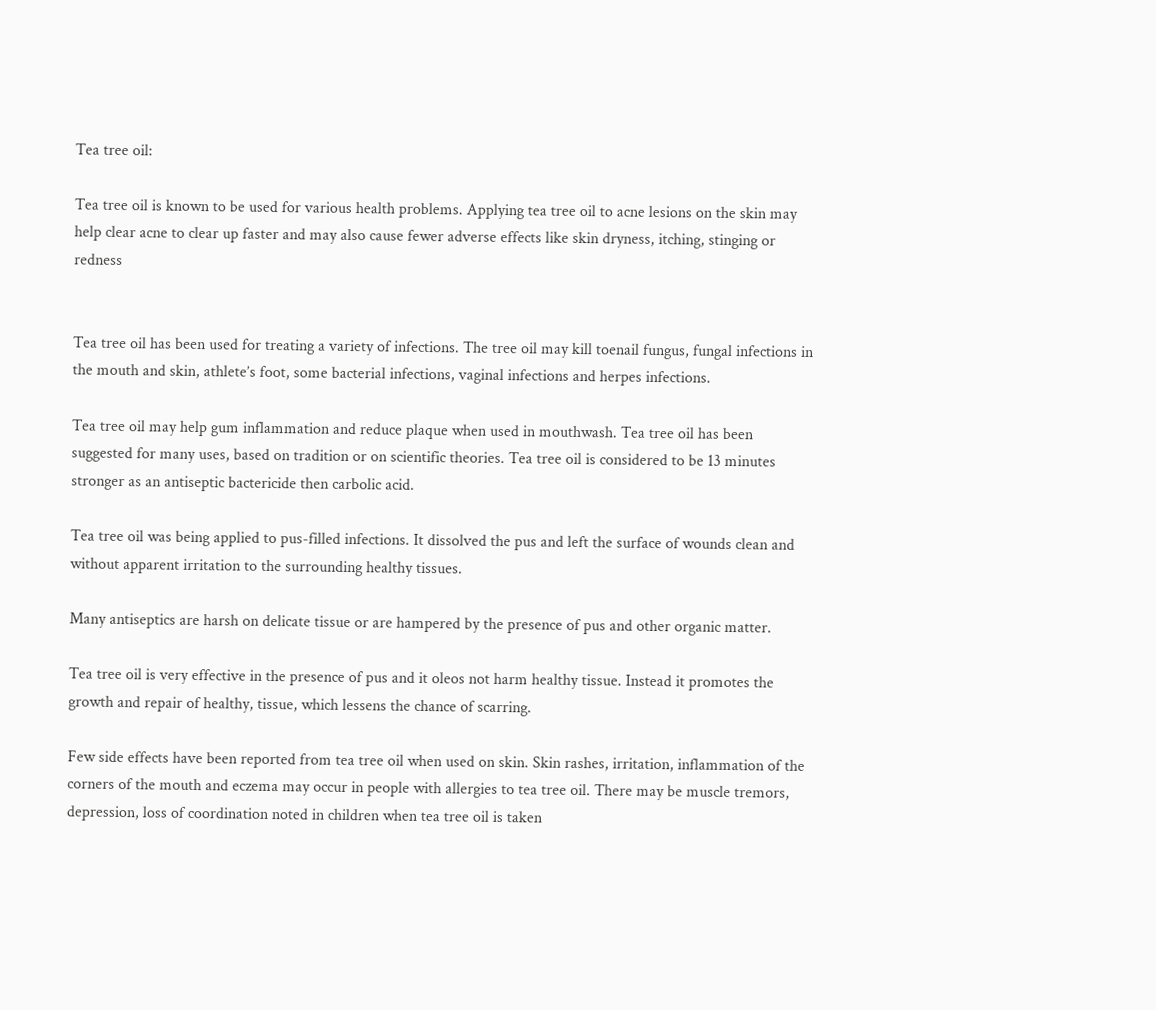Tea tree oil:

Tea tree oil is known to be used for various health problems. Applying tea tree oil to acne lesions on the skin may help clear acne to clear up faster and may also cause fewer adverse effects like skin dryness, itching, stinging or redness


Tea tree oil has been used for treating a variety of infections. The tree oil may kill toenail fungus, fungal infections in the mouth and skin, athlete’s foot, some bacterial infections, vaginal infections and herpes infections.

Tea tree oil may help gum inflammation and reduce plaque when used in mouthwash. Tea tree oil has been suggested for many uses, based on tradition or on scientific theories. Tea tree oil is considered to be 13 minutes stronger as an antiseptic bactericide then carbolic acid.

Tea tree oil was being applied to pus-filled infections. It dissolved the pus and left the surface of wounds clean and without apparent irritation to the surrounding healthy tissues.

Many antiseptics are harsh on delicate tissue or are hampered by the presence of pus and other organic matter.

Tea tree oil is very effective in the presence of pus and it oleos not harm healthy tissue. Instead it promotes the growth and repair of healthy, tissue, which lessens the chance of scarring.

Few side effects have been reported from tea tree oil when used on skin. Skin rashes, irritation, inflammation of the corners of the mouth and eczema may occur in people with allergies to tea tree oil. There may be muscle tremors, depression, loss of coordination noted in children when tea tree oil is taken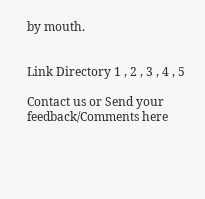by mouth.


Link Directory 1 , 2 , 3 , 4 , 5

Contact us or Send your feedback/Comments here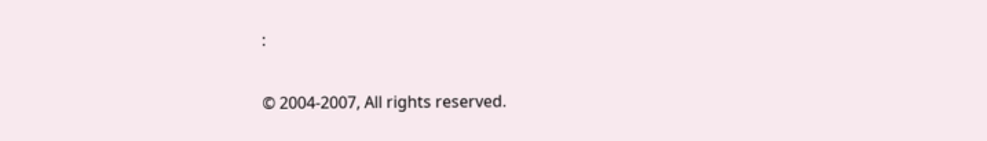:

© 2004-2007, All rights reserved.